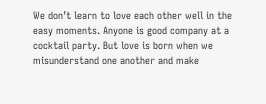We don’t learn to love each other well in the easy moments. Anyone is good company at a cocktail party. But love is born when we misunderstand one another and make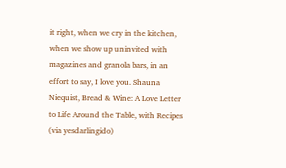it right, when we cry in the kitchen, when we show up uninvited with magazines and granola bars, in an effort to say, I love you. Shauna Niequist, Bread & Wine: A Love Letter to Life Around the Table, with Recipes (via yesdarlingido)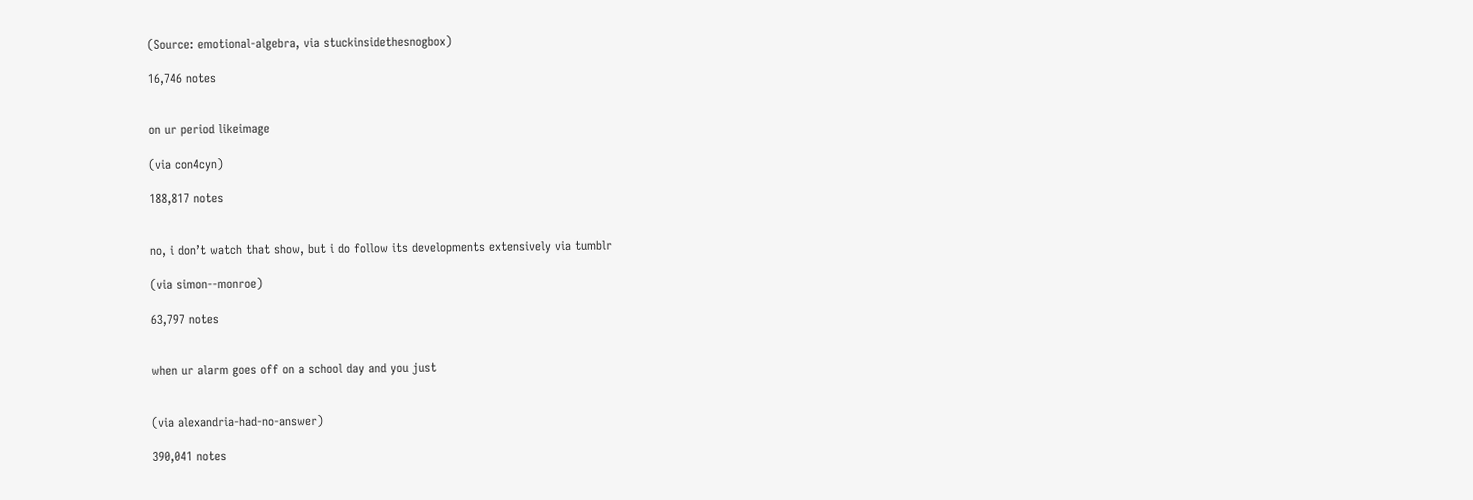(Source: emotional-algebra, via stuckinsidethesnogbox)

16,746 notes


on ur period likeimage

(via con4cyn)

188,817 notes


no, i don’t watch that show, but i do follow its developments extensively via tumblr

(via simon--monroe)

63,797 notes


when ur alarm goes off on a school day and you just


(via alexandria-had-no-answer)

390,041 notes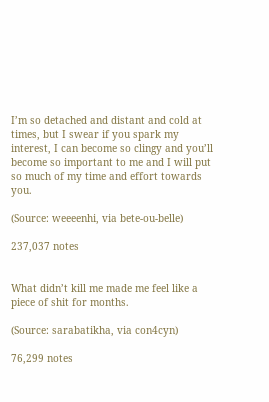I’m so detached and distant and cold at times, but I swear if you spark my interest, I can become so clingy and you’ll become so important to me and I will put so much of my time and effort towards you.

(Source: weeeenhi, via bete-ou-belle)

237,037 notes


What didn’t kill me made me feel like a piece of shit for months.

(Source: sarabatikha, via con4cyn)

76,299 notes